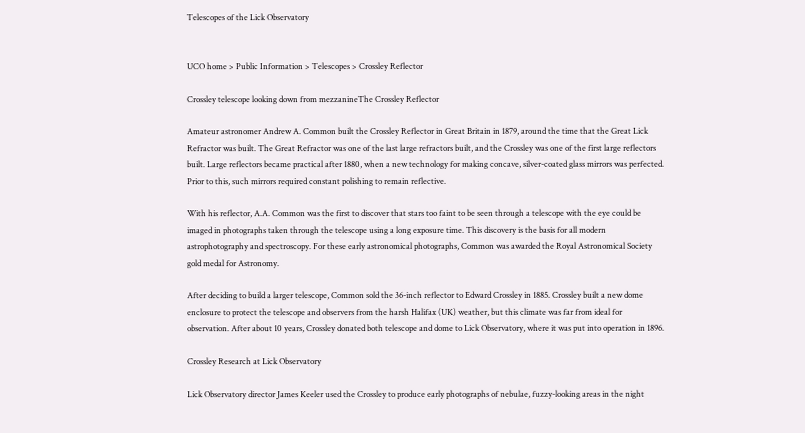Telescopes of the Lick Observatory


UCO home > Public Information > Telescopes > Crossley Reflector

Crossley telescope looking down from mezzanineThe Crossley Reflector

Amateur astronomer Andrew A. Common built the Crossley Reflector in Great Britain in 1879, around the time that the Great Lick Refractor was built. The Great Refractor was one of the last large refractors built, and the Crossley was one of the first large reflectors built. Large reflectors became practical after 1880, when a new technology for making concave, silver-coated glass mirrors was perfected. Prior to this, such mirrors required constant polishing to remain reflective.

With his reflector, A.A. Common was the first to discover that stars too faint to be seen through a telescope with the eye could be imaged in photographs taken through the telescope using a long exposure time. This discovery is the basis for all modern astrophotography and spectroscopy. For these early astronomical photographs, Common was awarded the Royal Astronomical Society gold medal for Astronomy.

After deciding to build a larger telescope, Common sold the 36-inch reflector to Edward Crossley in 1885. Crossley built a new dome enclosure to protect the telescope and observers from the harsh Halifax (UK) weather, but this climate was far from ideal for observation. After about 10 years, Crossley donated both telescope and dome to Lick Observatory, where it was put into operation in 1896.

Crossley Research at Lick Observatory

Lick Observatory director James Keeler used the Crossley to produce early photographs of nebulae, fuzzy-looking areas in the night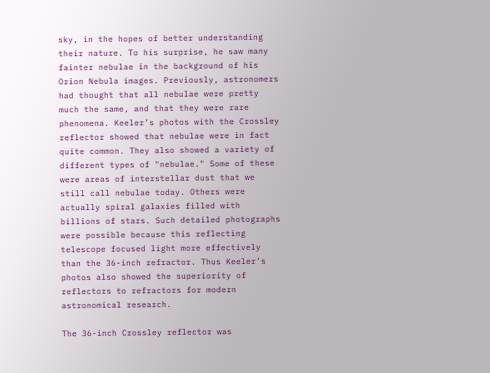sky, in the hopes of better understanding their nature. To his surprise, he saw many fainter nebulae in the background of his Orion Nebula images. Previously, astronomers had thought that all nebulae were pretty much the same, and that they were rare phenomena. Keeler’s photos with the Crossley reflector showed that nebulae were in fact quite common. They also showed a variety of different types of "nebulae." Some of these were areas of interstellar dust that we still call nebulae today. Others were actually spiral galaxies filled with billions of stars. Such detailed photographs were possible because this reflecting telescope focused light more effectively than the 36-inch refractor. Thus Keeler’s photos also showed the superiority of reflectors to refractors for modern astronomical research.

The 36-inch Crossley reflector was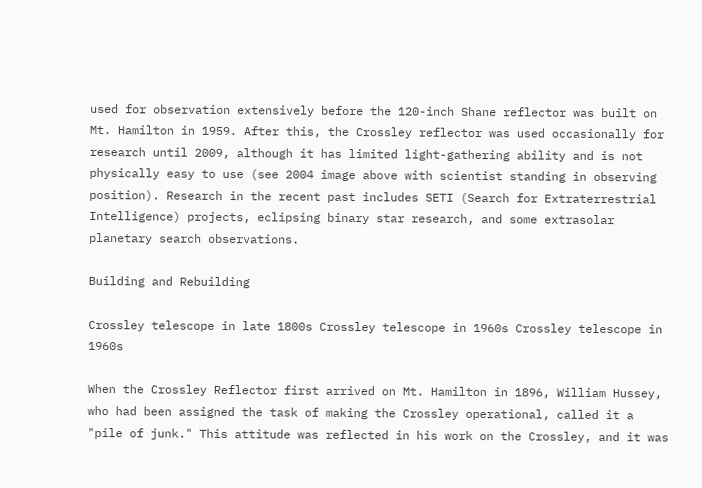used for observation extensively before the 120-inch Shane reflector was built on Mt. Hamilton in 1959. After this, the Crossley reflector was used occasionally for research until 2009, although it has limited light-gathering ability and is not physically easy to use (see 2004 image above with scientist standing in observing position). Research in the recent past includes SETI (Search for Extraterrestrial Intelligence) projects, eclipsing binary star research, and some extrasolar planetary search observations.

Building and Rebuilding

Crossley telescope in late 1800s Crossley telescope in 1960s Crossley telescope in 1960s

When the Crossley Reflector first arrived on Mt. Hamilton in 1896, William Hussey, who had been assigned the task of making the Crossley operational, called it a "pile of junk." This attitude was reflected in his work on the Crossley, and it was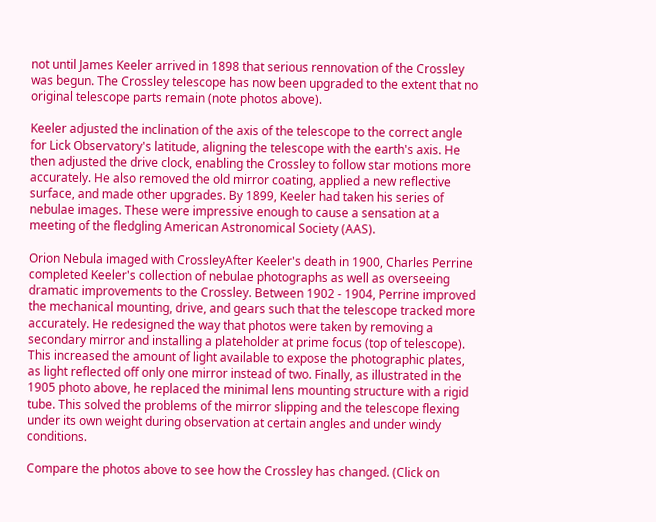not until James Keeler arrived in 1898 that serious rennovation of the Crossley was begun. The Crossley telescope has now been upgraded to the extent that no original telescope parts remain (note photos above).

Keeler adjusted the inclination of the axis of the telescope to the correct angle for Lick Observatory's latitude, aligning the telescope with the earth's axis. He then adjusted the drive clock, enabling the Crossley to follow star motions more accurately. He also removed the old mirror coating, applied a new reflective surface, and made other upgrades. By 1899, Keeler had taken his series of nebulae images. These were impressive enough to cause a sensation at a meeting of the fledgling American Astronomical Society (AAS).

Orion Nebula imaged with CrossleyAfter Keeler's death in 1900, Charles Perrine completed Keeler's collection of nebulae photographs as well as overseeing dramatic improvements to the Crossley. Between 1902 - 1904, Perrine improved the mechanical mounting, drive, and gears such that the telescope tracked more accurately. He redesigned the way that photos were taken by removing a secondary mirror and installing a plateholder at prime focus (top of telescope). This increased the amount of light available to expose the photographic plates, as light reflected off only one mirror instead of two. Finally, as illustrated in the 1905 photo above, he replaced the minimal lens mounting structure with a rigid tube. This solved the problems of the mirror slipping and the telescope flexing under its own weight during observation at certain angles and under windy conditions.

Compare the photos above to see how the Crossley has changed. (Click on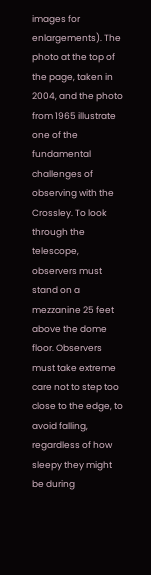images for enlargements). The photo at the top of the page, taken in 2004, and the photo from 1965 illustrate one of the fundamental challenges of observing with the Crossley. To look through the telescope, observers must stand on a mezzanine 25 feet above the dome floor. Observers must take extreme care not to step too close to the edge, to avoid falling, regardless of how sleepy they might be during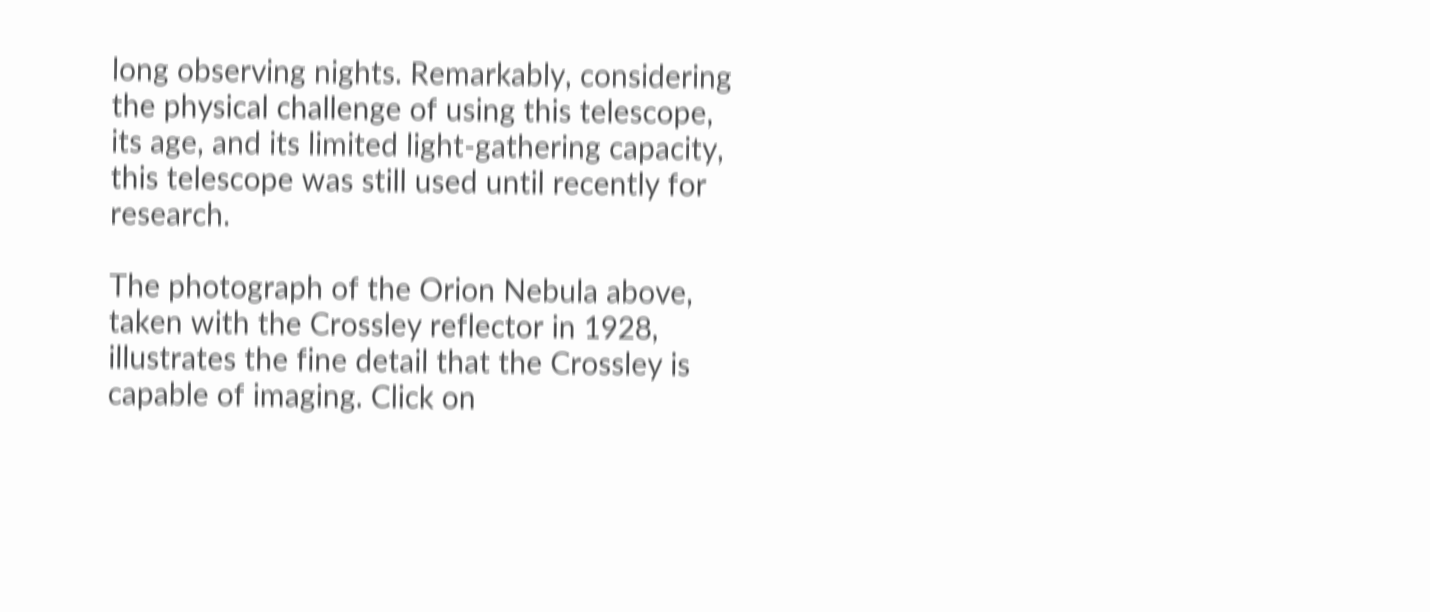long observing nights. Remarkably, considering the physical challenge of using this telescope, its age, and its limited light-gathering capacity, this telescope was still used until recently for research.

The photograph of the Orion Nebula above, taken with the Crossley reflector in 1928, illustrates the fine detail that the Crossley is capable of imaging. Click on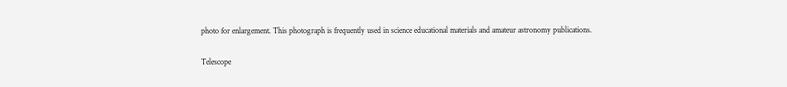photo for enlargement. This photograph is frequently used in science educational materials and amateur astronomy publications.

Telescope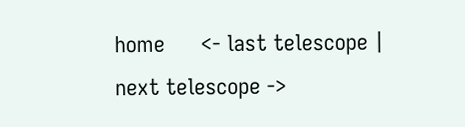home      <- last telescope | next telescope ->